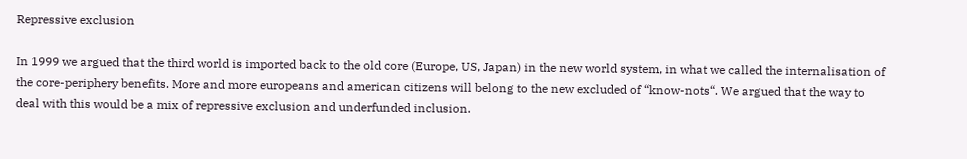Repressive exclusion

In 1999 we argued that the third world is imported back to the old core (Europe, US, Japan) in the new world system, in what we called the internalisation of the core-periphery benefits. More and more europeans and american citizens will belong to the new excluded of “know-nots“. We argued that the way to deal with this would be a mix of repressive exclusion and underfunded inclusion.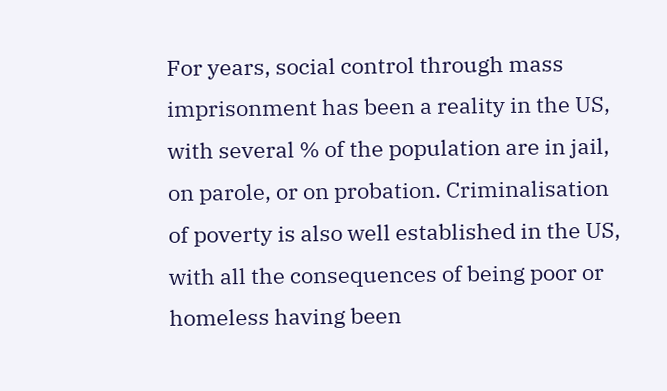For years, social control through mass imprisonment has been a reality in the US, with several % of the population are in jail, on parole, or on probation. Criminalisation of poverty is also well established in the US, with all the consequences of being poor or homeless having been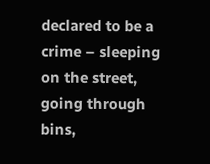declared to be a crime – sleeping on the street, going through bins,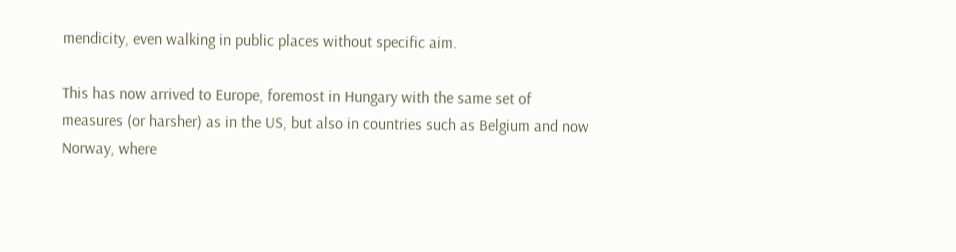mendicity, even walking in public places without specific aim.

This has now arrived to Europe, foremost in Hungary with the same set of measures (or harsher) as in the US, but also in countries such as Belgium and now Norway, where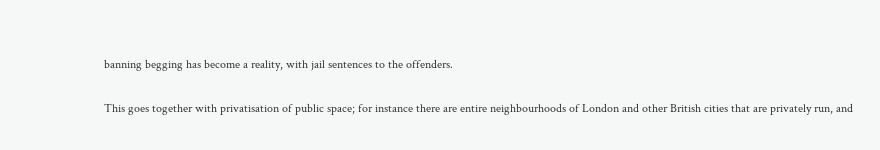banning begging has become a reality, with jail sentences to the offenders.

This goes together with privatisation of public space; for instance there are entire neighbourhoods of London and other British cities that are privately run, and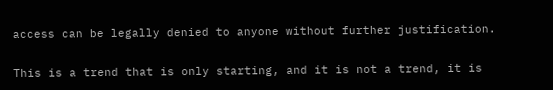access can be legally denied to anyone without further justification.

This is a trend that is only starting, and it is not a trend, it is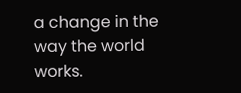a change in the way the world works.